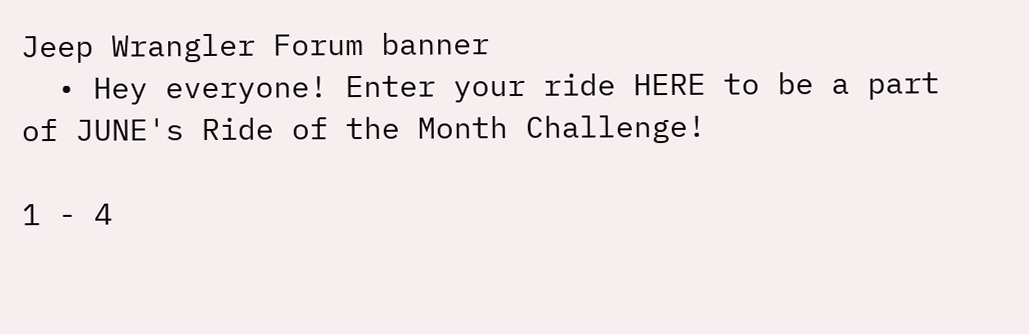Jeep Wrangler Forum banner
  • Hey everyone! Enter your ride HERE to be a part of JUNE's Ride of the Month Challenge!

1 - 4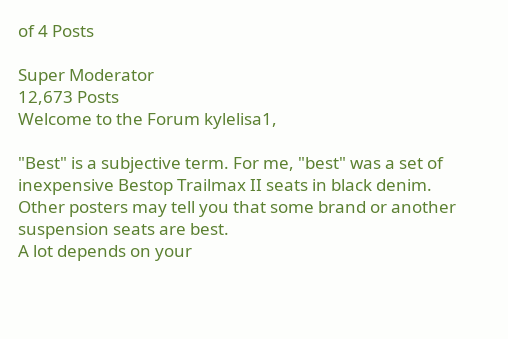of 4 Posts

Super Moderator
12,673 Posts
Welcome to the Forum kylelisa1,

"Best" is a subjective term. For me, "best" was a set of inexpensive Bestop Trailmax II seats in black denim.
Other posters may tell you that some brand or another suspension seats are best.
A lot depends on your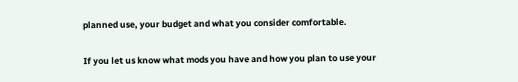planned use, your budget and what you consider comfortable.

If you let us know what mods you have and how you plan to use your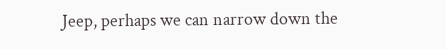Jeep, perhaps we can narrow down the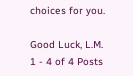choices for you.

Good Luck, L.M.
1 - 4 of 4 Posts